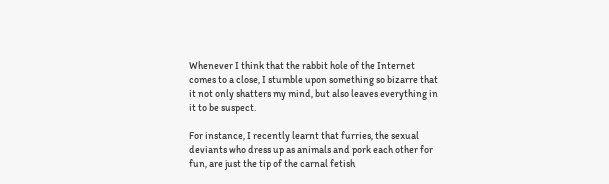Whenever I think that the rabbit hole of the Internet comes to a close, I stumble upon something so bizarre that it not only shatters my mind, but also leaves everything in it to be suspect.

For instance, I recently learnt that furries, the sexual deviants who dress up as animals and pork each other for fun, are just the tip of the carnal fetish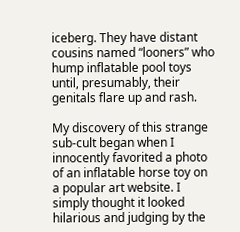iceberg. They have distant cousins named “looners” who hump inflatable pool toys until, presumably, their genitals flare up and rash.

My discovery of this strange sub-cult began when I innocently favorited a photo of an inflatable horse toy on a popular art website. I simply thought it looked hilarious and judging by the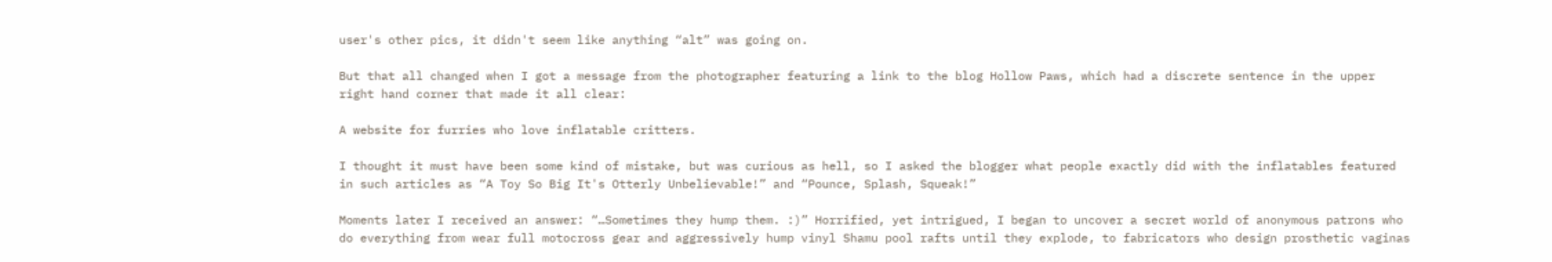user's other pics, it didn't seem like anything “alt” was going on.

But that all changed when I got a message from the photographer featuring a link to the blog Hollow Paws, which had a discrete sentence in the upper right hand corner that made it all clear:

A website for furries who love inflatable critters.

I thought it must have been some kind of mistake, but was curious as hell, so I asked the blogger what people exactly did with the inflatables featured in such articles as “A Toy So Big It's Otterly Unbelievable!” and “Pounce, Splash, Squeak!”

Moments later I received an answer: “…Sometimes they hump them. :)” Horrified, yet intrigued, I began to uncover a secret world of anonymous patrons who do everything from wear full motocross gear and aggressively hump vinyl Shamu pool rafts until they explode, to fabricators who design prosthetic vaginas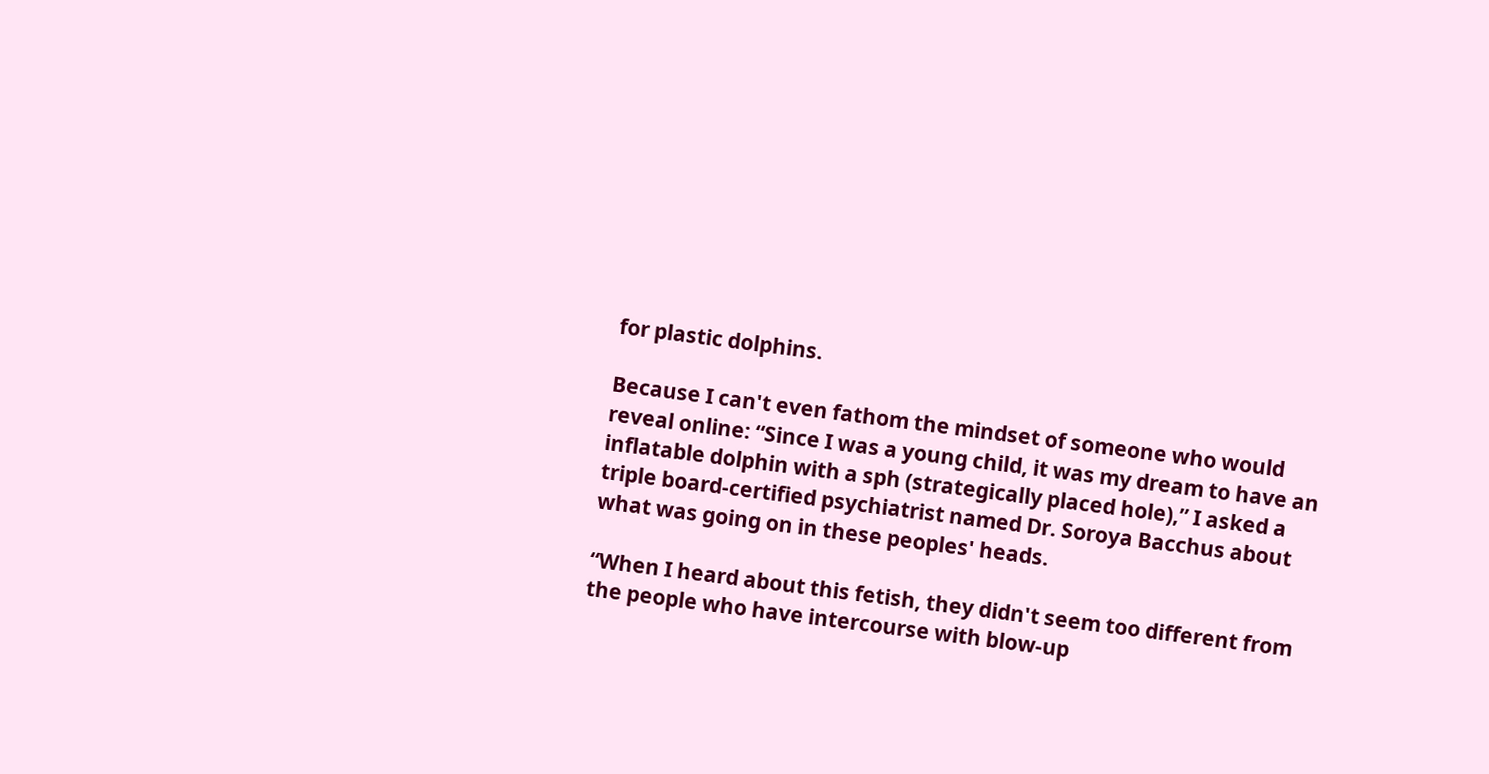for plastic dolphins.

Because I can't even fathom the mindset of someone who would reveal online: “Since I was a young child, it was my dream to have an inflatable dolphin with a sph (strategically placed hole),” I asked a triple board-certified psychiatrist named Dr. Soroya Bacchus about what was going on in these peoples' heads.

“When I heard about this fetish, they didn't seem too different from the people who have intercourse with blow-up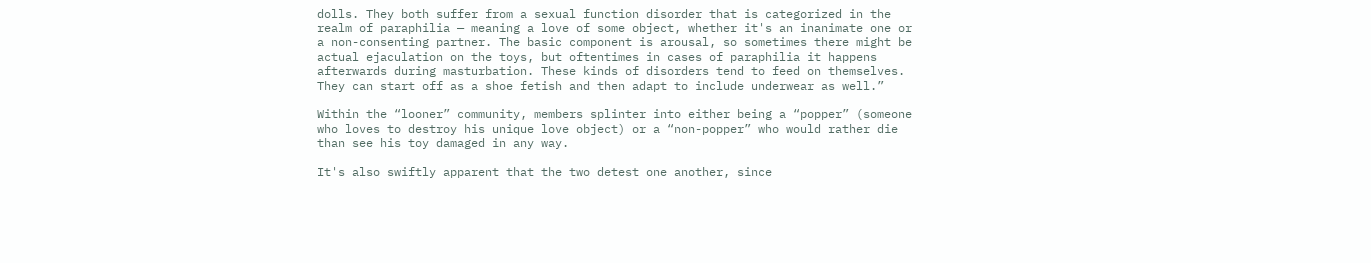dolls. They both suffer from a sexual function disorder that is categorized in the realm of paraphilia — meaning a love of some object, whether it's an inanimate one or a non-consenting partner. The basic component is arousal, so sometimes there might be actual ejaculation on the toys, but oftentimes in cases of paraphilia it happens afterwards during masturbation. These kinds of disorders tend to feed on themselves. They can start off as a shoe fetish and then adapt to include underwear as well.”

Within the “looner” community, members splinter into either being a “popper” (someone who loves to destroy his unique love object) or a “non-popper” who would rather die than see his toy damaged in any way.

It's also swiftly apparent that the two detest one another, since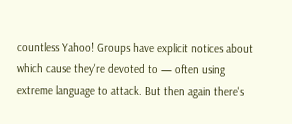countless Yahoo! Groups have explicit notices about which cause they're devoted to — often using extreme language to attack. But then again there's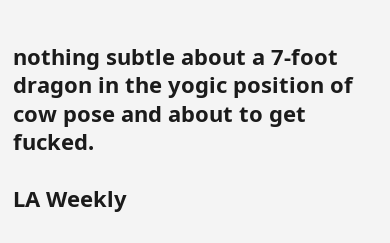nothing subtle about a 7-foot dragon in the yogic position of cow pose and about to get fucked.

LA Weekly